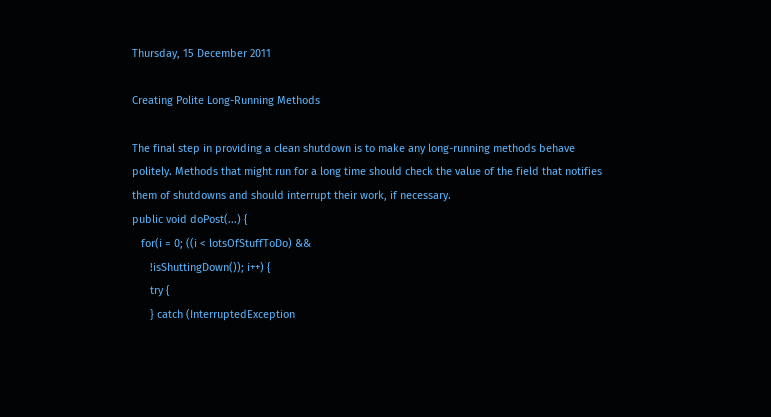Thursday, 15 December 2011

Creating Polite Long-Running Methods

The final step in providing a clean shutdown is to make any long-running methods behave politely. Methods that might run for a long time should check the value of the field that notifies them of shutdowns and should interrupt their work, if necessary.
public void doPost(...) {
   for(i = 0; ((i < lotsOfStuffToDo) &&
      !isShuttingDown()); i++) {
      try {
      } catch (InterruptedException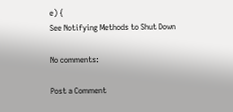e) {
See Notifying Methods to Shut Down

No comments:

Post a Comment